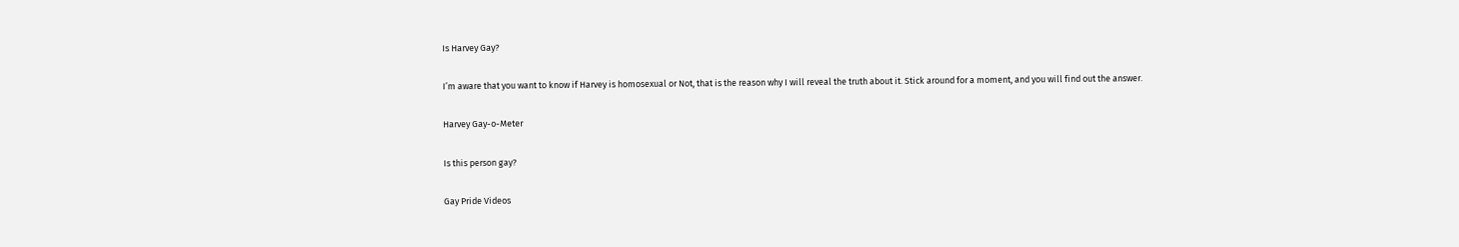Is Harvey Gay?

I’m aware that you want to know if Harvey is homosexual or Not, that is the reason why I will reveal the truth about it. Stick around for a moment, and you will find out the answer.

Harvey Gay-o-Meter

Is this person gay?

Gay Pride Videos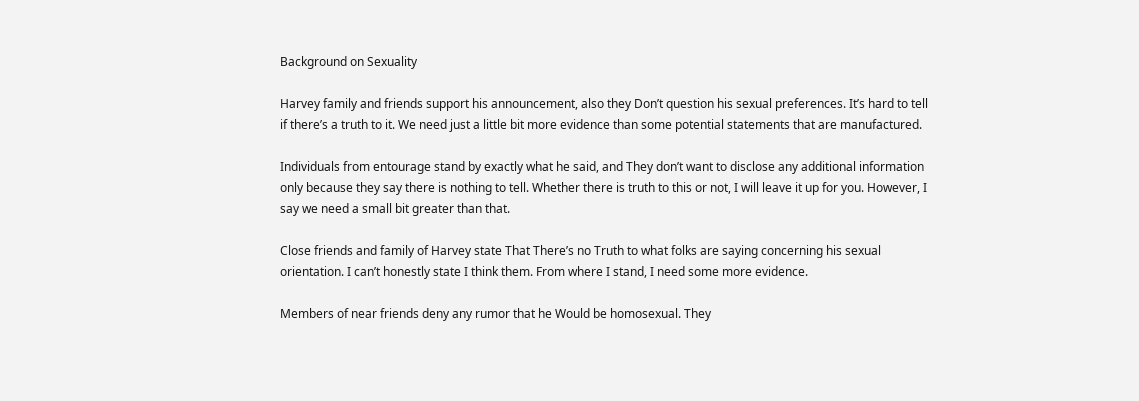Background on Sexuality

Harvey family and friends support his announcement, also they Don’t question his sexual preferences. It’s hard to tell if there’s a truth to it. We need just a little bit more evidence than some potential statements that are manufactured.

Individuals from entourage stand by exactly what he said, and They don’t want to disclose any additional information only because they say there is nothing to tell. Whether there is truth to this or not, I will leave it up for you. However, I say we need a small bit greater than that.

Close friends and family of Harvey state That There’s no Truth to what folks are saying concerning his sexual orientation. I can’t honestly state I think them. From where I stand, I need some more evidence.

Members of near friends deny any rumor that he Would be homosexual. They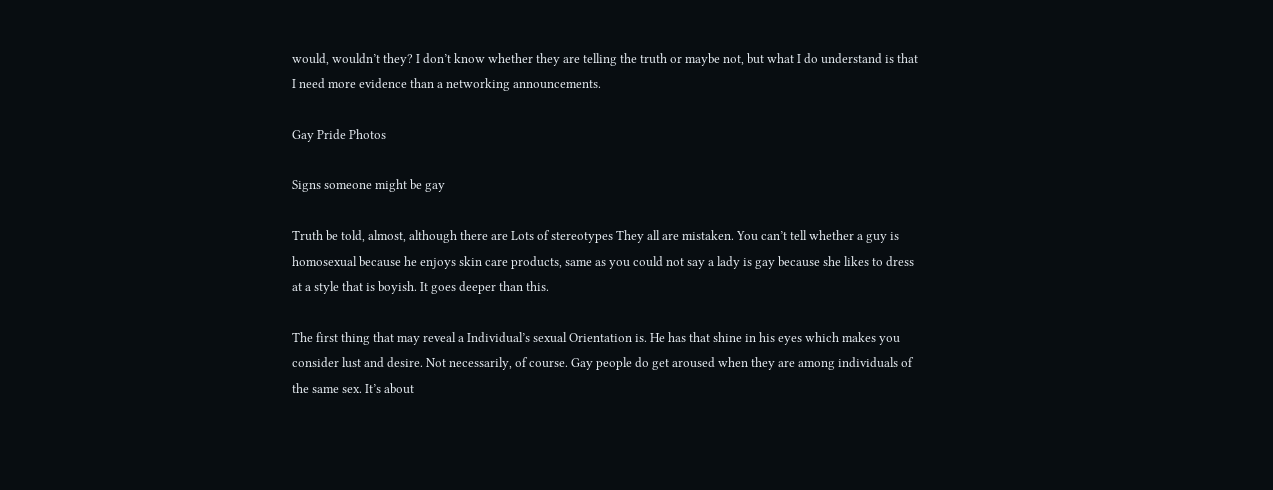would, wouldn’t they? I don’t know whether they are telling the truth or maybe not, but what I do understand is that I need more evidence than a networking announcements.

Gay Pride Photos

Signs someone might be gay

Truth be told, almost, although there are Lots of stereotypes They all are mistaken. You can’t tell whether a guy is homosexual because he enjoys skin care products, same as you could not say a lady is gay because she likes to dress at a style that is boyish. It goes deeper than this.

The first thing that may reveal a Individual’s sexual Orientation is. He has that shine in his eyes which makes you consider lust and desire. Not necessarily, of course. Gay people do get aroused when they are among individuals of the same sex. It’s about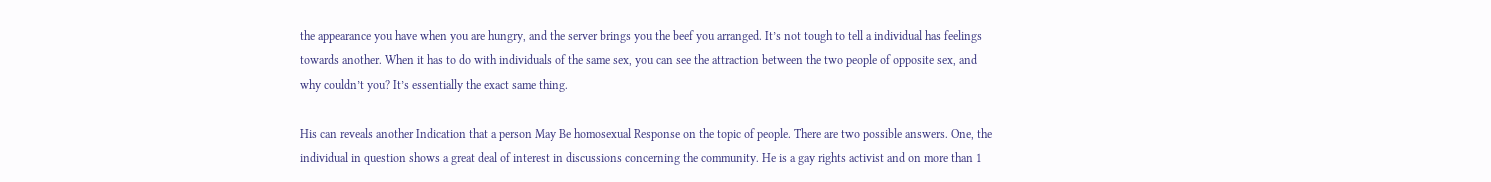the appearance you have when you are hungry, and the server brings you the beef you arranged. It’s not tough to tell a individual has feelings towards another. When it has to do with individuals of the same sex, you can see the attraction between the two people of opposite sex, and why couldn’t you? It’s essentially the exact same thing.

His can reveals another Indication that a person May Be homosexual Response on the topic of people. There are two possible answers. One, the individual in question shows a great deal of interest in discussions concerning the community. He is a gay rights activist and on more than 1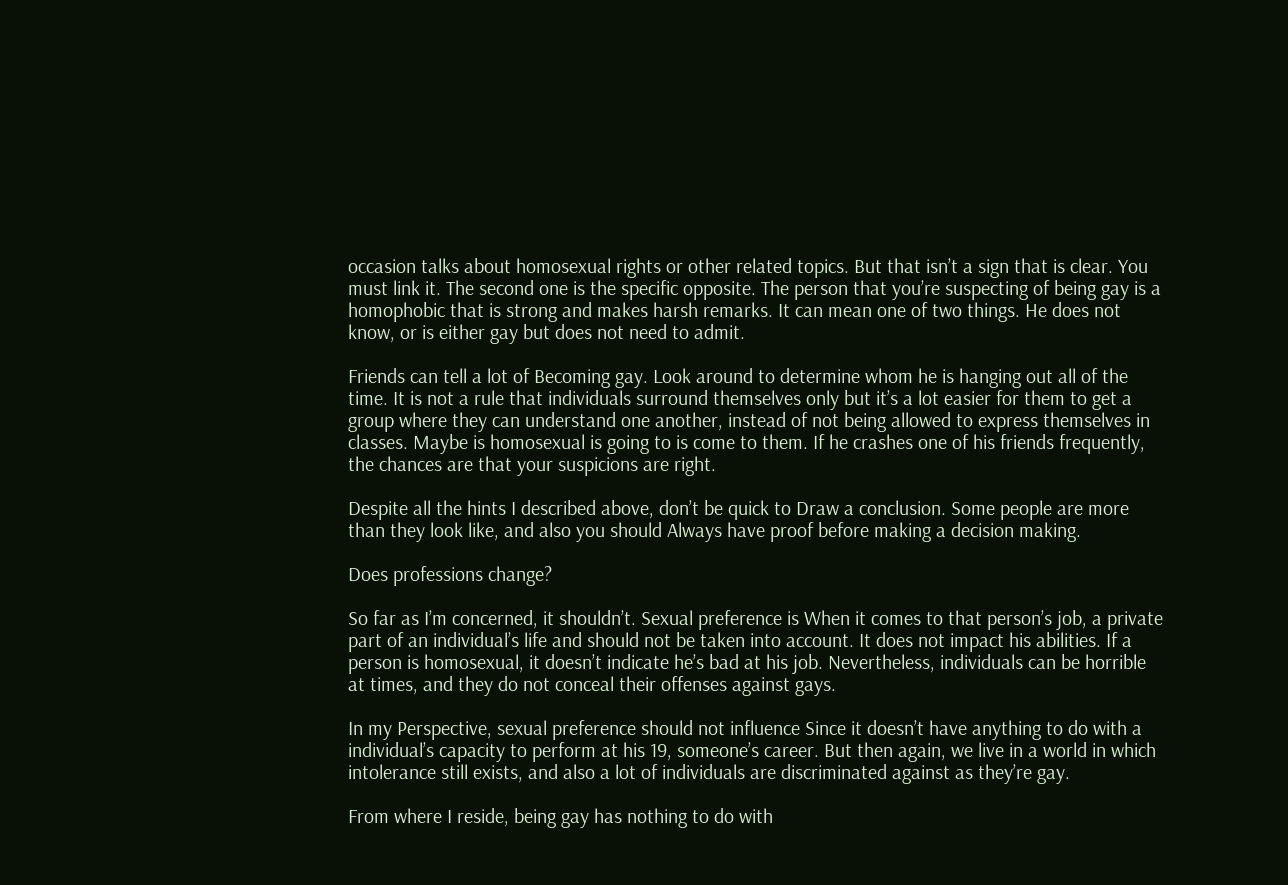occasion talks about homosexual rights or other related topics. But that isn’t a sign that is clear. You must link it. The second one is the specific opposite. The person that you’re suspecting of being gay is a homophobic that is strong and makes harsh remarks. It can mean one of two things. He does not know, or is either gay but does not need to admit.

Friends can tell a lot of Becoming gay. Look around to determine whom he is hanging out all of the time. It is not a rule that individuals surround themselves only but it’s a lot easier for them to get a group where they can understand one another, instead of not being allowed to express themselves in classes. Maybe is homosexual is going to is come to them. If he crashes one of his friends frequently, the chances are that your suspicions are right.

Despite all the hints I described above, don’t be quick to Draw a conclusion. Some people are more than they look like, and also you should Always have proof before making a decision making.

Does professions change?

So far as I’m concerned, it shouldn’t. Sexual preference is When it comes to that person’s job, a private part of an individual’s life and should not be taken into account. It does not impact his abilities. If a person is homosexual, it doesn’t indicate he’s bad at his job. Nevertheless, individuals can be horrible at times, and they do not conceal their offenses against gays.

In my Perspective, sexual preference should not influence Since it doesn’t have anything to do with a individual’s capacity to perform at his 19, someone’s career. But then again, we live in a world in which intolerance still exists, and also a lot of individuals are discriminated against as they’re gay.

From where I reside, being gay has nothing to do with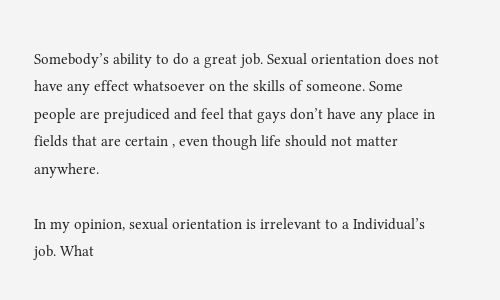Somebody’s ability to do a great job. Sexual orientation does not have any effect whatsoever on the skills of someone. Some people are prejudiced and feel that gays don’t have any place in fields that are certain , even though life should not matter anywhere.

In my opinion, sexual orientation is irrelevant to a Individual’s job. What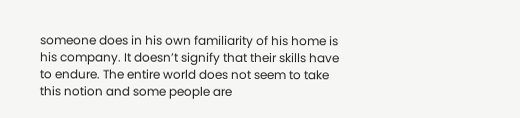someone does in his own familiarity of his home is his company. It doesn’t signify that their skills have to endure. The entire world does not seem to take this notion and some people are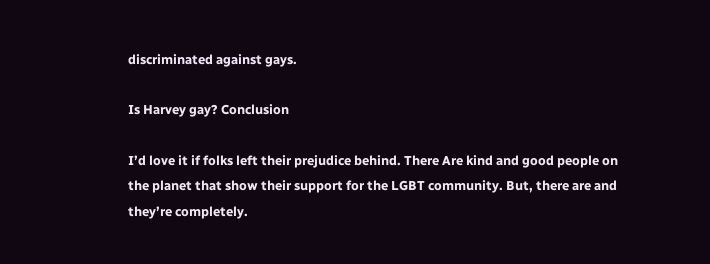discriminated against gays.

Is Harvey gay? Conclusion

I’d love it if folks left their prejudice behind. There Are kind and good people on the planet that show their support for the LGBT community. But, there are and they’re completely.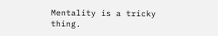Mentality is a tricky thing.